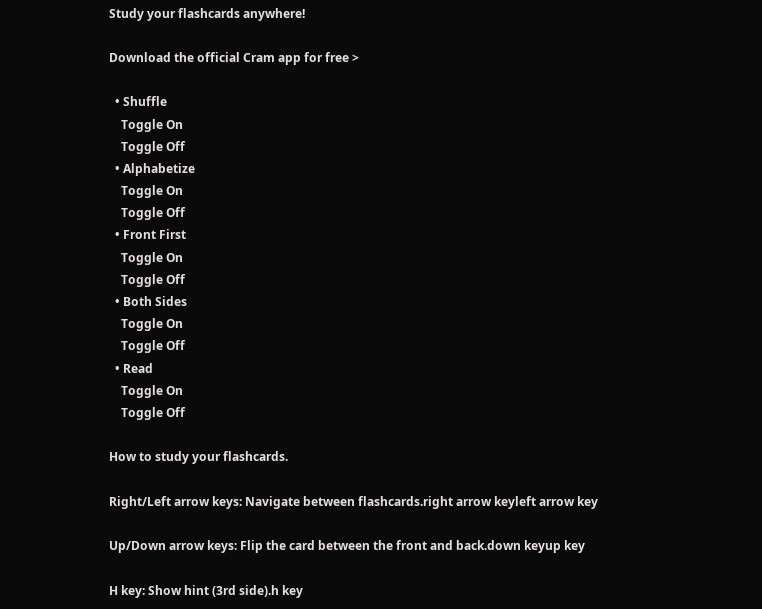Study your flashcards anywhere!

Download the official Cram app for free >

  • Shuffle
    Toggle On
    Toggle Off
  • Alphabetize
    Toggle On
    Toggle Off
  • Front First
    Toggle On
    Toggle Off
  • Both Sides
    Toggle On
    Toggle Off
  • Read
    Toggle On
    Toggle Off

How to study your flashcards.

Right/Left arrow keys: Navigate between flashcards.right arrow keyleft arrow key

Up/Down arrow keys: Flip the card between the front and back.down keyup key

H key: Show hint (3rd side).h key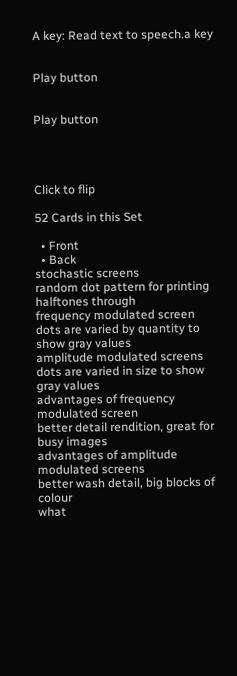A key: Read text to speech.a key


Play button


Play button




Click to flip

52 Cards in this Set

  • Front
  • Back
stochastic screens
random dot pattern for printing halftones through
frequency modulated screen
dots are varied by quantity to show gray values
amplitude modulated screens
dots are varied in size to show gray values
advantages of frequency modulated screen
better detail rendition, great for busy images
advantages of amplitude modulated screens
better wash detail, big blocks of colour
what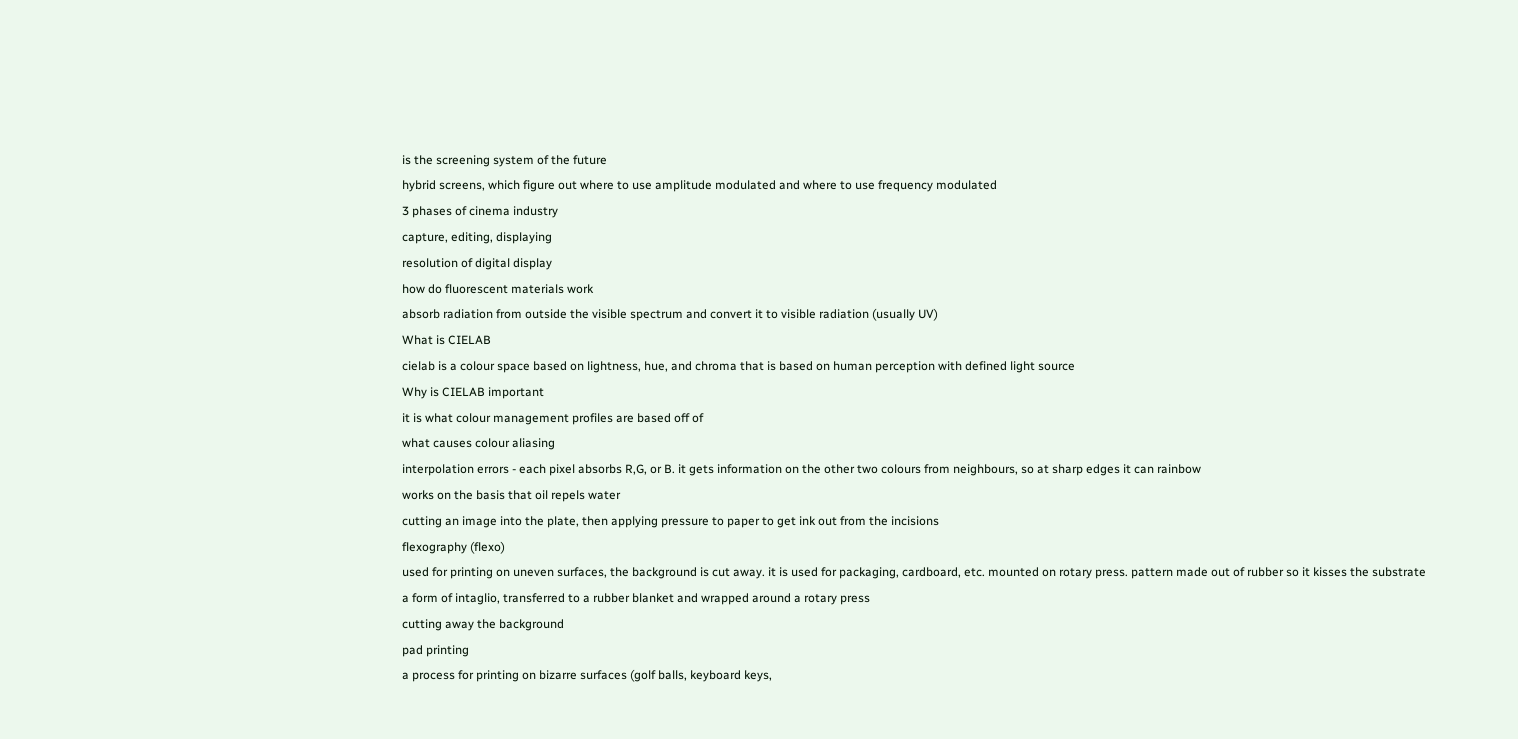is the screening system of the future
hybrid screens, which figure out where to use amplitude modulated and where to use frequency modulated
3 phases of cinema industry
capture, editing, displaying
resolution of digital display
how do fluorescent materials work
absorb radiation from outside the visible spectrum and convert it to visible radiation (usually UV)
What is CIELAB
cielab is a colour space based on lightness, hue, and chroma that is based on human perception with defined light source
Why is CIELAB important
it is what colour management profiles are based off of
what causes colour aliasing
interpolation errors - each pixel absorbs R,G, or B. it gets information on the other two colours from neighbours, so at sharp edges it can rainbow
works on the basis that oil repels water
cutting an image into the plate, then applying pressure to paper to get ink out from the incisions
flexography (flexo)
used for printing on uneven surfaces, the background is cut away. it is used for packaging, cardboard, etc. mounted on rotary press. pattern made out of rubber so it kisses the substrate
a form of intaglio, transferred to a rubber blanket and wrapped around a rotary press
cutting away the background
pad printing
a process for printing on bizarre surfaces (golf balls, keyboard keys,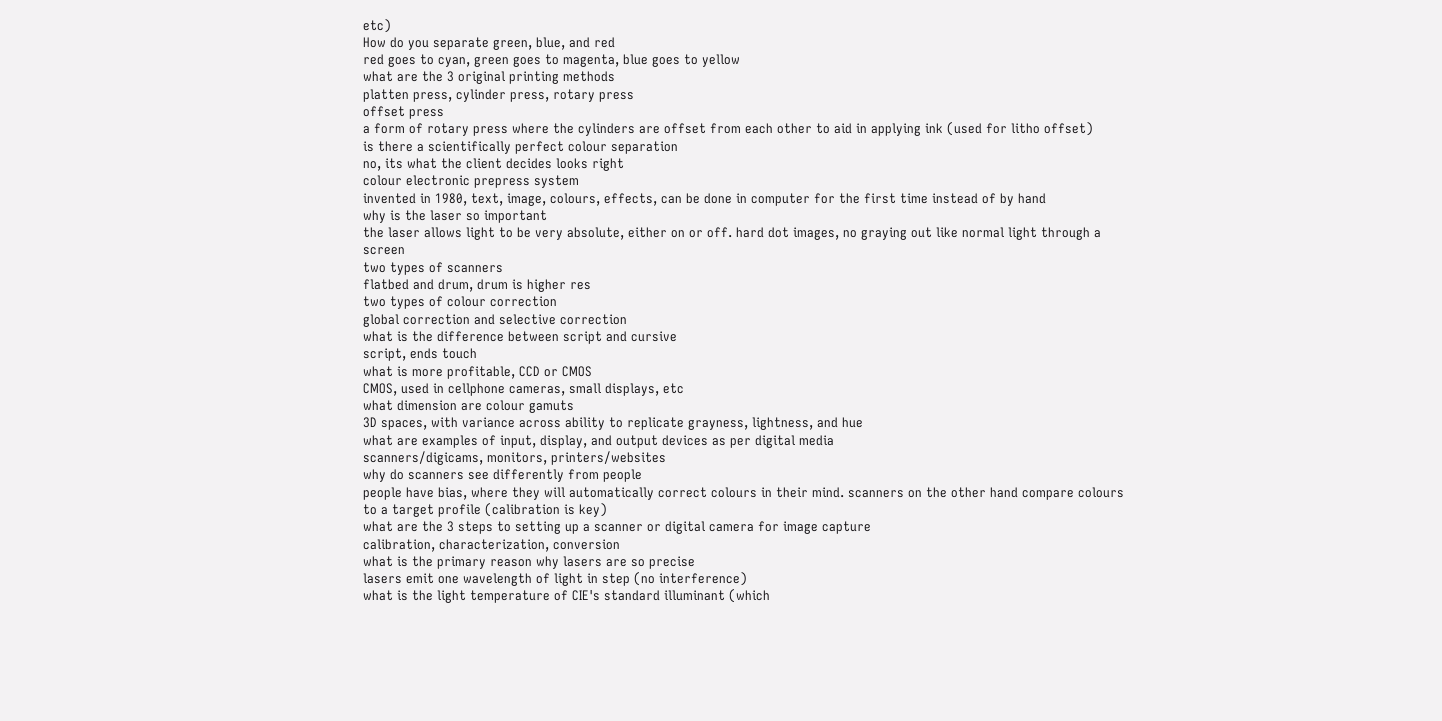etc)
How do you separate green, blue, and red
red goes to cyan, green goes to magenta, blue goes to yellow
what are the 3 original printing methods
platten press, cylinder press, rotary press
offset press
a form of rotary press where the cylinders are offset from each other to aid in applying ink (used for litho offset)
is there a scientifically perfect colour separation
no, its what the client decides looks right
colour electronic prepress system
invented in 1980, text, image, colours, effects, can be done in computer for the first time instead of by hand
why is the laser so important
the laser allows light to be very absolute, either on or off. hard dot images, no graying out like normal light through a screen
two types of scanners
flatbed and drum, drum is higher res
two types of colour correction
global correction and selective correction
what is the difference between script and cursive
script, ends touch
what is more profitable, CCD or CMOS
CMOS, used in cellphone cameras, small displays, etc
what dimension are colour gamuts
3D spaces, with variance across ability to replicate grayness, lightness, and hue
what are examples of input, display, and output devices as per digital media
scanners/digicams, monitors, printers/websites
why do scanners see differently from people
people have bias, where they will automatically correct colours in their mind. scanners on the other hand compare colours to a target profile (calibration is key)
what are the 3 steps to setting up a scanner or digital camera for image capture
calibration, characterization, conversion
what is the primary reason why lasers are so precise
lasers emit one wavelength of light in step (no interference)
what is the light temperature of CIE's standard illuminant (which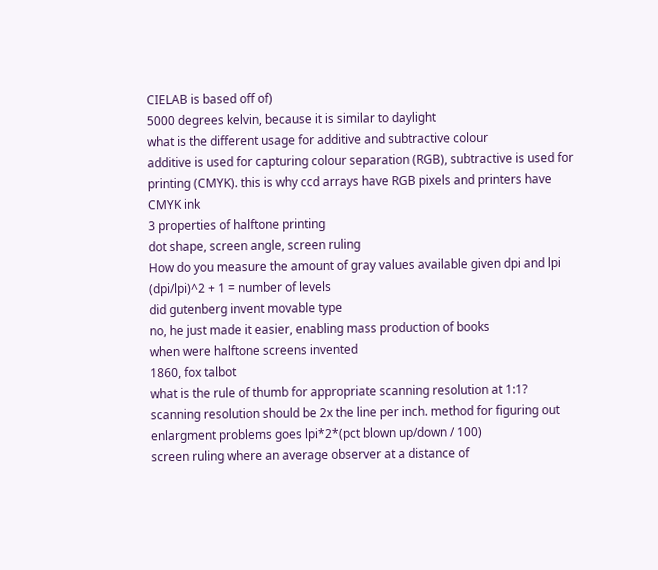CIELAB is based off of)
5000 degrees kelvin, because it is similar to daylight
what is the different usage for additive and subtractive colour
additive is used for capturing colour separation (RGB), subtractive is used for printing (CMYK). this is why ccd arrays have RGB pixels and printers have CMYK ink
3 properties of halftone printing
dot shape, screen angle, screen ruling
How do you measure the amount of gray values available given dpi and lpi
(dpi/lpi)^2 + 1 = number of levels
did gutenberg invent movable type
no, he just made it easier, enabling mass production of books
when were halftone screens invented
1860, fox talbot
what is the rule of thumb for appropriate scanning resolution at 1:1?
scanning resolution should be 2x the line per inch. method for figuring out enlargment problems goes lpi*2*(pct blown up/down / 100)
screen ruling where an average observer at a distance of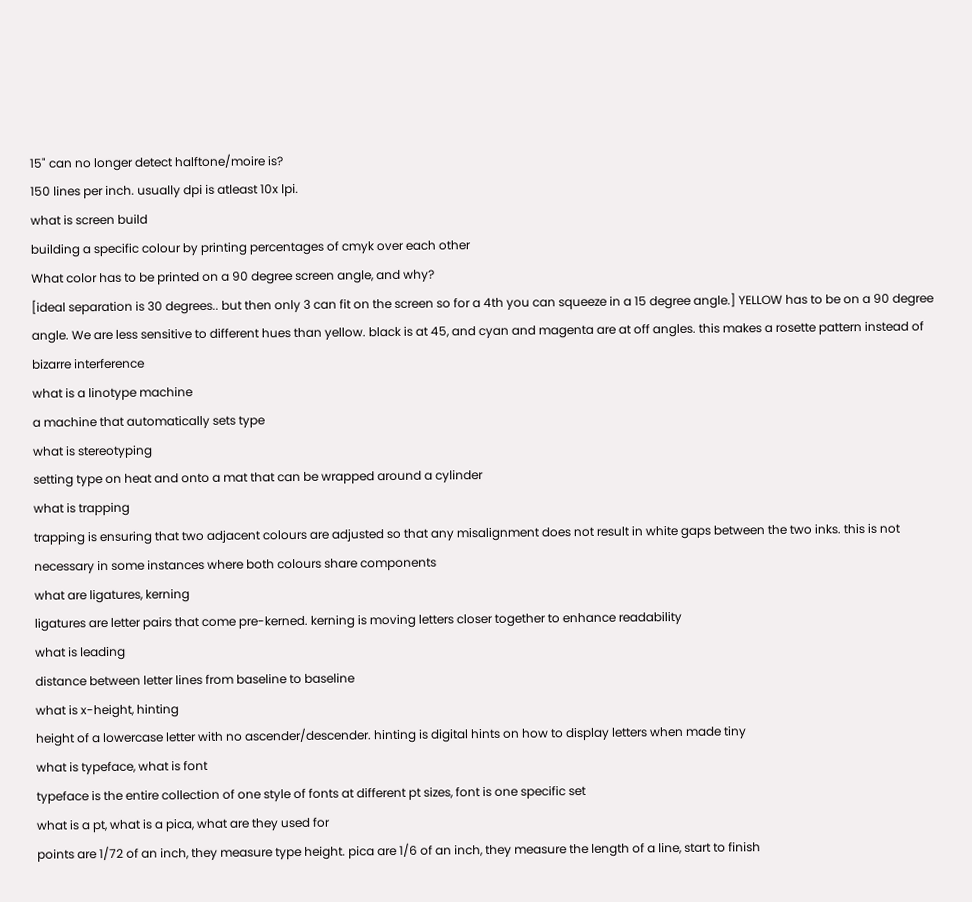15" can no longer detect halftone/moire is?
150 lines per inch. usually dpi is atleast 10x lpi.
what is screen build
building a specific colour by printing percentages of cmyk over each other
What color has to be printed on a 90 degree screen angle, and why?
[ideal separation is 30 degrees.. but then only 3 can fit on the screen so for a 4th you can squeeze in a 15 degree angle.] YELLOW has to be on a 90 degree angle. We are less sensitive to different hues than yellow. black is at 45, and cyan and magenta are at off angles. this makes a rosette pattern instead of bizarre interference
what is a linotype machine
a machine that automatically sets type
what is stereotyping
setting type on heat and onto a mat that can be wrapped around a cylinder
what is trapping
trapping is ensuring that two adjacent colours are adjusted so that any misalignment does not result in white gaps between the two inks. this is not necessary in some instances where both colours share components
what are ligatures, kerning
ligatures are letter pairs that come pre-kerned. kerning is moving letters closer together to enhance readability
what is leading
distance between letter lines from baseline to baseline
what is x-height, hinting
height of a lowercase letter with no ascender/descender. hinting is digital hints on how to display letters when made tiny
what is typeface, what is font
typeface is the entire collection of one style of fonts at different pt sizes, font is one specific set
what is a pt, what is a pica, what are they used for
points are 1/72 of an inch, they measure type height. pica are 1/6 of an inch, they measure the length of a line, start to finish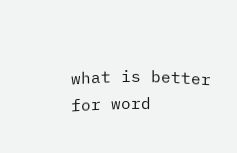what is better for word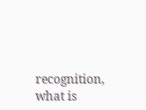recognition, what is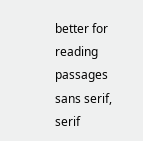better for reading passages
sans serif, serif